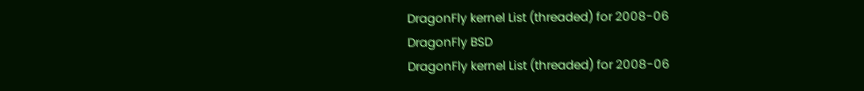DragonFly kernel List (threaded) for 2008-06
DragonFly BSD
DragonFly kernel List (threaded) for 2008-06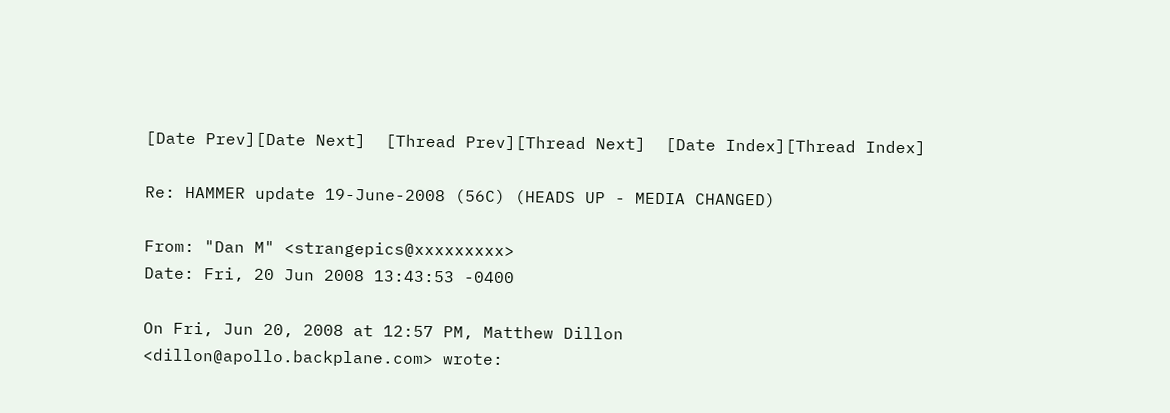[Date Prev][Date Next]  [Thread Prev][Thread Next]  [Date Index][Thread Index]

Re: HAMMER update 19-June-2008 (56C) (HEADS UP - MEDIA CHANGED)

From: "Dan M" <strangepics@xxxxxxxxx>
Date: Fri, 20 Jun 2008 13:43:53 -0400

On Fri, Jun 20, 2008 at 12:57 PM, Matthew Dillon
<dillon@apollo.backplane.com> wrote: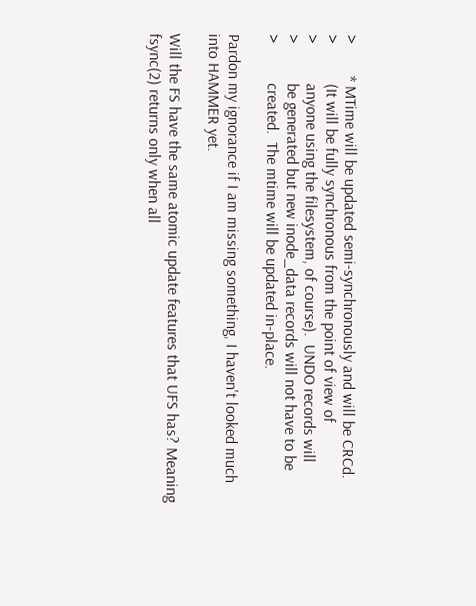>        * MTime will be updated semi-synchronously and will be CRCd.
>          (It will be fully synchronous from the point of view of
>          anyone using the filesystem, of course).  UNDO records will
>          be generated but new inode_data records will not have to be
>          created.  The mtime will be updated in-place.

Pardon my ignorance if I am missing something, I haven't looked much
into HAMMER yet.

Will the FS have the same atomic update features that UFS has? Meaning
fsync(2) returns only when all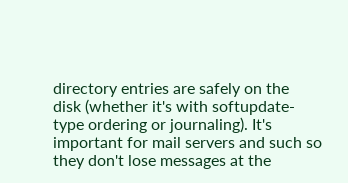directory entries are safely on the
disk (whether it's with softupdate-type ordering or journaling). It's
important for mail servers and such so they don't lose messages at the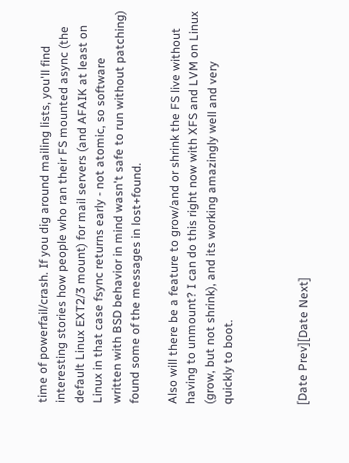time of powerfail/crash. If you dig around mailing lists, you'll find
interesting stories how people who ran their FS mounted async (the
default Linux EXT2/3 mount) for mail servers (and AFAIK at least on
Linux in that case fsync returns early - not atomic, so software
written with BSD behavior in mind wasn't safe to run without patching)
found some of the messages in lost+found.

Also will there be a feature to grow/and or shrink the FS live without
having to unmount? I can do this right now with XFS and LVM on Linux
(grow, but not shrink), and its working amazingly well and very
quickly to boot.



[Date Prev][Date Next]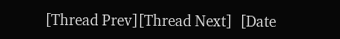[Thread Prev][Thread Next]  [Date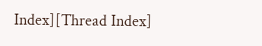Index][Thread Index]